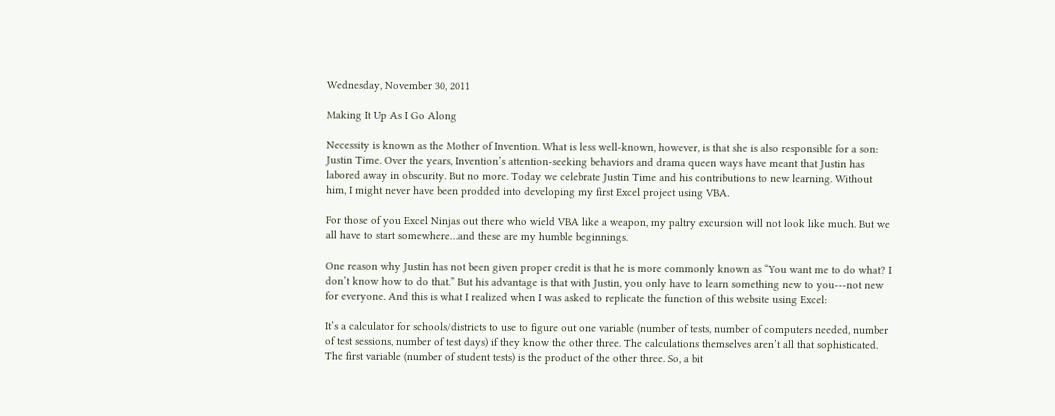Wednesday, November 30, 2011

Making It Up As I Go Along

Necessity is known as the Mother of Invention. What is less well-known, however, is that she is also responsible for a son: Justin Time. Over the years, Invention’s attention-seeking behaviors and drama queen ways have meant that Justin has labored away in obscurity. But no more. Today we celebrate Justin Time and his contributions to new learning. Without him, I might never have been prodded into developing my first Excel project using VBA.

For those of you Excel Ninjas out there who wield VBA like a weapon, my paltry excursion will not look like much. But we all have to start somewhere…and these are my humble beginnings.

One reason why Justin has not been given proper credit is that he is more commonly known as “You want me to do what? I don’t know how to do that.” But his advantage is that with Justin, you only have to learn something new to you---not new for everyone. And this is what I realized when I was asked to replicate the function of this website using Excel:

It’s a calculator for schools/districts to use to figure out one variable (number of tests, number of computers needed, number of test sessions, number of test days) if they know the other three. The calculations themselves aren’t all that sophisticated. The first variable (number of student tests) is the product of the other three. So, a bit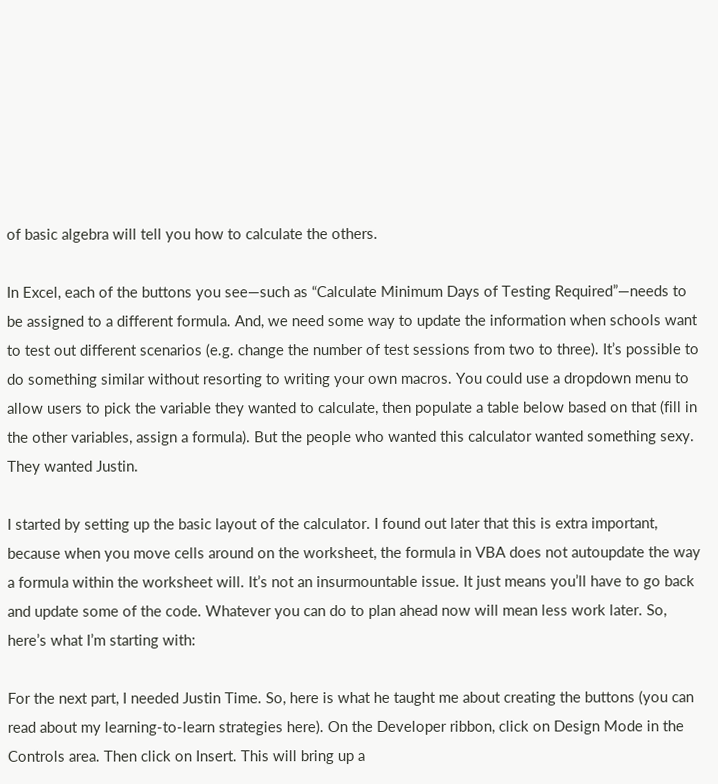of basic algebra will tell you how to calculate the others.

In Excel, each of the buttons you see—such as “Calculate Minimum Days of Testing Required”—needs to be assigned to a different formula. And, we need some way to update the information when schools want to test out different scenarios (e.g. change the number of test sessions from two to three). It’s possible to do something similar without resorting to writing your own macros. You could use a dropdown menu to allow users to pick the variable they wanted to calculate, then populate a table below based on that (fill in the other variables, assign a formula). But the people who wanted this calculator wanted something sexy. They wanted Justin.

I started by setting up the basic layout of the calculator. I found out later that this is extra important, because when you move cells around on the worksheet, the formula in VBA does not autoupdate the way a formula within the worksheet will. It’s not an insurmountable issue. It just means you’ll have to go back and update some of the code. Whatever you can do to plan ahead now will mean less work later. So, here’s what I’m starting with:

For the next part, I needed Justin Time. So, here is what he taught me about creating the buttons (you can read about my learning-to-learn strategies here). On the Developer ribbon, click on Design Mode in the Controls area. Then click on Insert. This will bring up a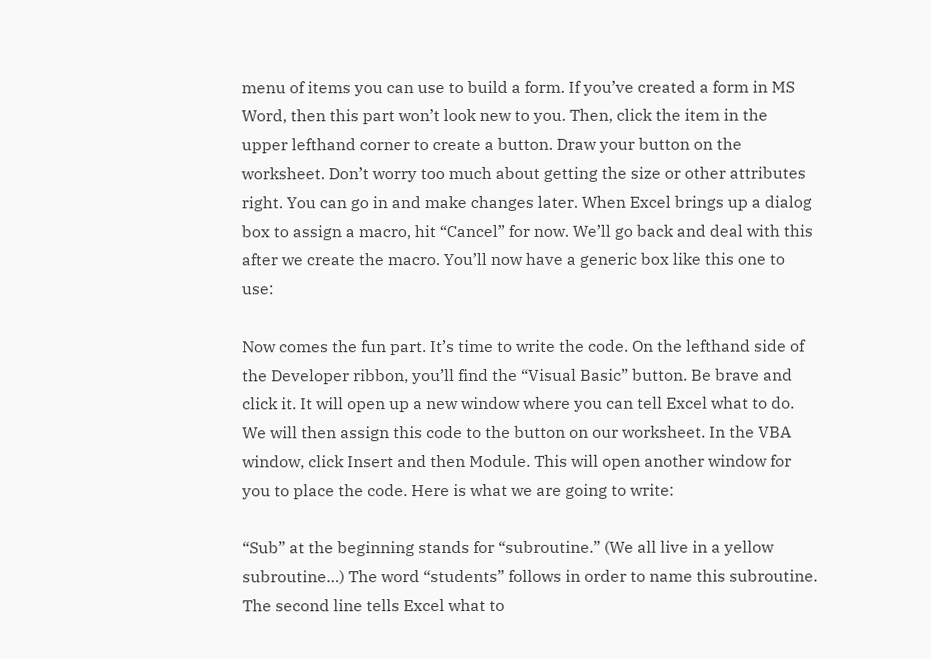menu of items you can use to build a form. If you’ve created a form in MS Word, then this part won’t look new to you. Then, click the item in the upper lefthand corner to create a button. Draw your button on the worksheet. Don’t worry too much about getting the size or other attributes right. You can go in and make changes later. When Excel brings up a dialog box to assign a macro, hit “Cancel” for now. We’ll go back and deal with this after we create the macro. You’ll now have a generic box like this one to use:

Now comes the fun part. It’s time to write the code. On the lefthand side of the Developer ribbon, you’ll find the “Visual Basic” button. Be brave and click it. It will open up a new window where you can tell Excel what to do. We will then assign this code to the button on our worksheet. In the VBA window, click Insert and then Module. This will open another window for you to place the code. Here is what we are going to write:

“Sub” at the beginning stands for “subroutine.” (We all live in a yellow subroutine…) The word “students” follows in order to name this subroutine. The second line tells Excel what to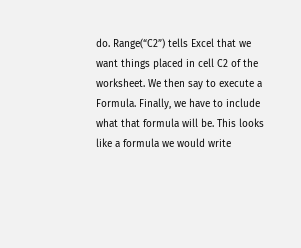do. Range(“C2”) tells Excel that we want things placed in cell C2 of the worksheet. We then say to execute a Formula. Finally, we have to include what that formula will be. This looks like a formula we would write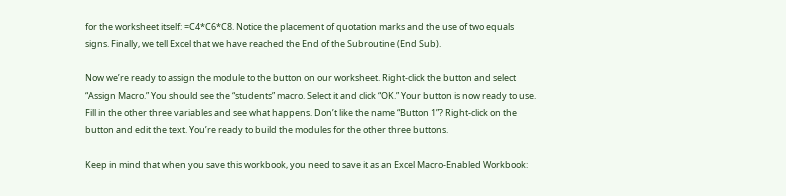for the worksheet itself: =C4*C6*C8. Notice the placement of quotation marks and the use of two equals signs. Finally, we tell Excel that we have reached the End of the Subroutine (End Sub).

Now we’re ready to assign the module to the button on our worksheet. Right-click the button and select “Assign Macro.” You should see the “students” macro. Select it and click “OK.” Your button is now ready to use. Fill in the other three variables and see what happens. Don’t like the name “Button 1”? Right-click on the button and edit the text. You’re ready to build the modules for the other three buttons.

Keep in mind that when you save this workbook, you need to save it as an Excel Macro-Enabled Workbook: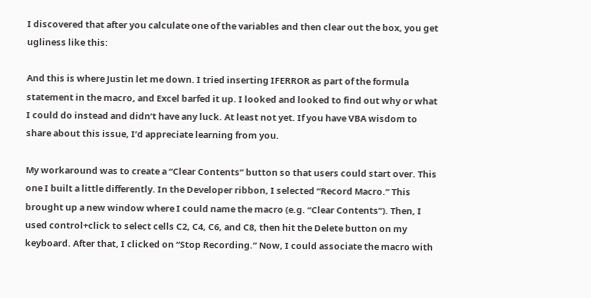I discovered that after you calculate one of the variables and then clear out the box, you get ugliness like this:

And this is where Justin let me down. I tried inserting IFERROR as part of the formula statement in the macro, and Excel barfed it up. I looked and looked to find out why or what I could do instead and didn’t have any luck. At least not yet. If you have VBA wisdom to share about this issue, I’d appreciate learning from you.

My workaround was to create a “Clear Contents” button so that users could start over. This one I built a little differently. In the Developer ribbon, I selected “Record Macro.” This brought up a new window where I could name the macro (e.g. “Clear Contents”). Then, I used control+click to select cells C2, C4, C6, and C8, then hit the Delete button on my keyboard. After that, I clicked on “Stop Recording.” Now, I could associate the macro with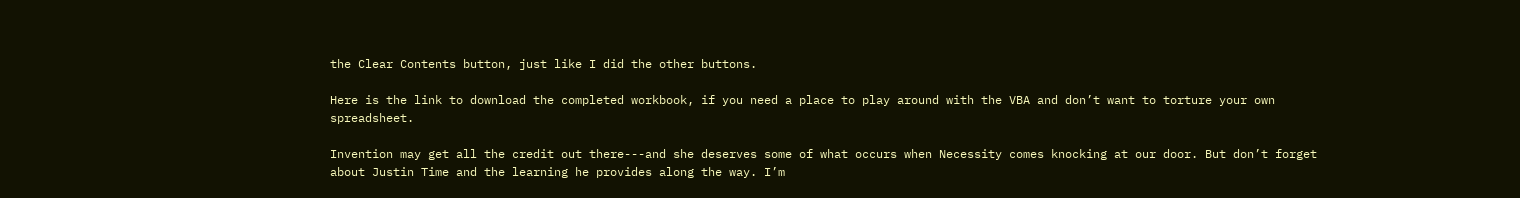the Clear Contents button, just like I did the other buttons.

Here is the link to download the completed workbook, if you need a place to play around with the VBA and don’t want to torture your own spreadsheet.

Invention may get all the credit out there---and she deserves some of what occurs when Necessity comes knocking at our door. But don’t forget about Justin Time and the learning he provides along the way. I’m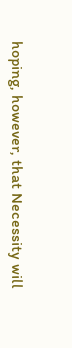hoping, however, that Necessity will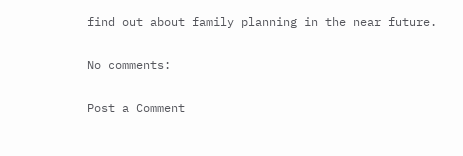find out about family planning in the near future.

No comments:

Post a Comment